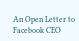An Open Letter to Facebook CEO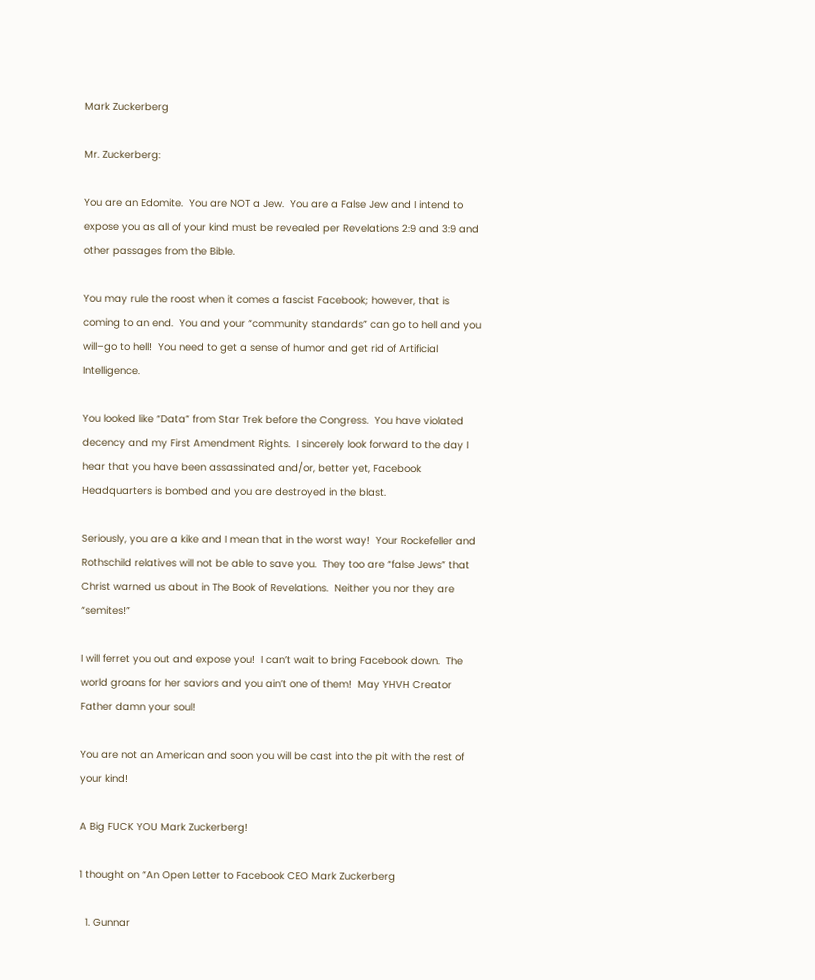Mark Zuckerberg

Mr. Zuckerberg:

You are an Edomite.  You are NOT a Jew.  You are a False Jew and I intend to expose you as all of your kind must be revealed per Revelations 2:9 and 3:9 and other passages from the Bible.

You may rule the roost when it comes a fascist Facebook; however, that is coming to an end.  You and your “community standards” can go to hell and you will–go to hell!  You need to get a sense of humor and get rid of Artificial Intelligence.

You looked like “Data” from Star Trek before the Congress.  You have violated decency and my First Amendment Rights.  I sincerely look forward to the day I hear that you have been assassinated and/or, better yet, Facebook Headquarters is bombed and you are destroyed in the blast.

Seriously, you are a kike and I mean that in the worst way!  Your Rockefeller and Rothschild relatives will not be able to save you.  They too are “false Jews” that Christ warned us about in The Book of Revelations.  Neither you nor they are “semites!”

I will ferret you out and expose you!  I can’t wait to bring Facebook down.  The world groans for her saviors and you ain’t one of them!  May YHVH Creator Father damn your soul!

You are not an American and soon you will be cast into the pit with the rest of your kind!

A Big FUCK YOU Mark Zuckerberg!

1 thought on “An Open Letter to Facebook CEO Mark Zuckerberg

  1. Gunnar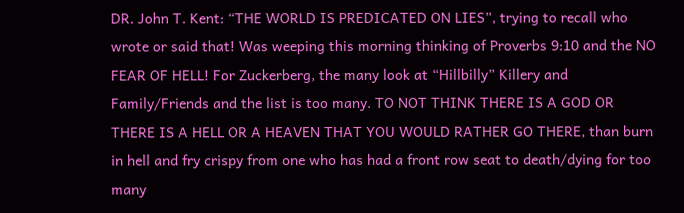DR. John T. Kent: “THE WORLD IS PREDICATED ON LIES”, trying to recall who wrote or said that! Was weeping this morning thinking of Proverbs 9:10 and the NO FEAR OF HELL! For Zuckerberg, the many look at “Hillbilly” Killery and Family/Friends and the list is too many. TO NOT THINK THERE IS A GOD OR THERE IS A HELL OR A HEAVEN THAT YOU WOULD RATHER GO THERE, than burn in hell and fry crispy from one who has had a front row seat to death/dying for too many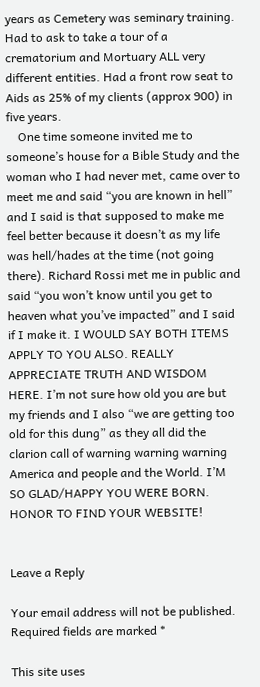years as Cemetery was seminary training. Had to ask to take a tour of a crematorium and Mortuary ALL very different entities. Had a front row seat to Aids as 25% of my clients (approx 900) in five years.
    One time someone invited me to someone’s house for a Bible Study and the woman who I had never met, came over to meet me and said “you are known in hell” and I said is that supposed to make me feel better because it doesn’t as my life was hell/hades at the time (not going there). Richard Rossi met me in public and said “you won’t know until you get to heaven what you’ve impacted” and I said if I make it. I WOULD SAY BOTH ITEMS APPLY TO YOU ALSO. REALLY APPRECIATE TRUTH AND WISDOM HERE. I’m not sure how old you are but my friends and I also “we are getting too old for this dung” as they all did the clarion call of warning warning warning America and people and the World. I’M SO GLAD/HAPPY YOU WERE BORN. HONOR TO FIND YOUR WEBSITE!


Leave a Reply

Your email address will not be published. Required fields are marked *

This site uses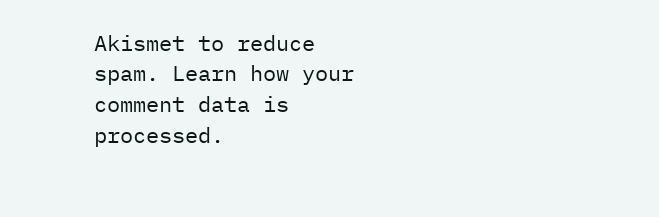Akismet to reduce spam. Learn how your comment data is processed.